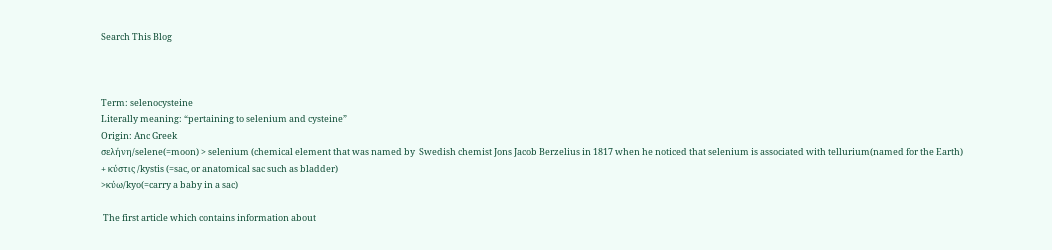Search This Blog



Term: selenocysteine
Literally meaning: “pertaining to selenium and cysteine”
Origin: Anc Greek
σελήνη/selene(=moon) > selenium (chemical element that was named by  Swedish chemist Jons Jacob Berzelius in 1817 when he noticed that selenium is associated with tellurium(named for the Earth)
+ κύστις /kystis (=sac, or anatomical sac such as bladder)
>κύω/kyo(=carry a baby in a sac)

 The first article which contains information about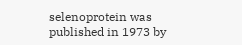selenoprotein was published in 1973 by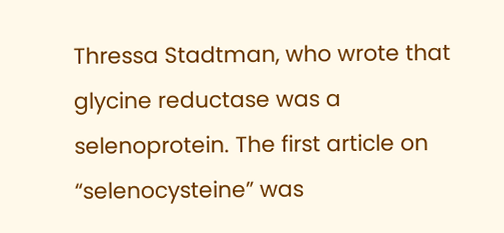Thressa Stadtman, who wrote that glycine reductase was a selenoprotein. The first article on “selenocysteine” was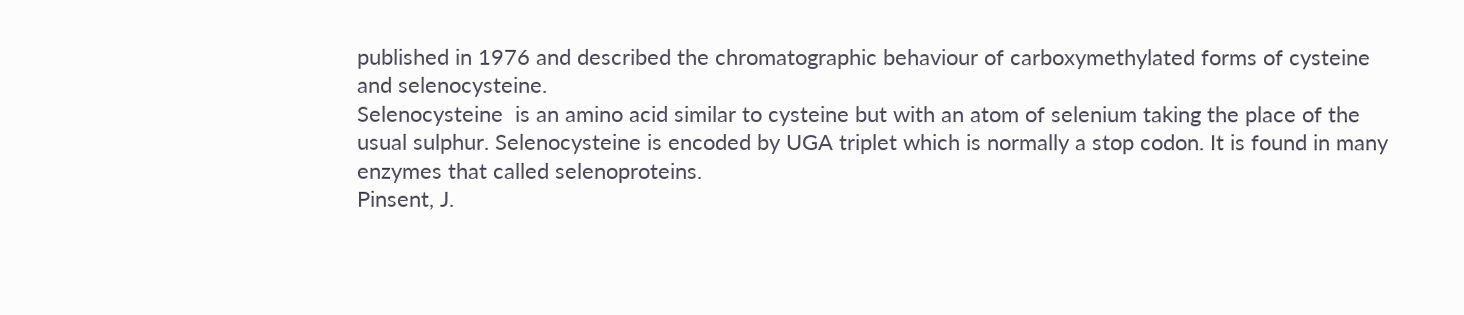published in 1976 and described the chromatographic behaviour of carboxymethylated forms of cysteine and selenocysteine.
Selenocysteine  is an amino acid similar to cysteine but with an atom of selenium taking the place of the usual sulphur. Selenocysteine is encoded by UGA triplet which is normally a stop codon. It is found in many enzymes that called selenoproteins.
Pinsent, J.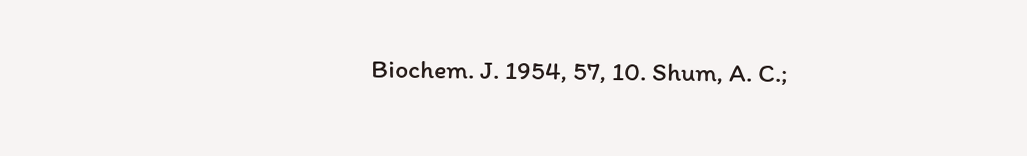Biochem. J. 1954, 57, 10. Shum, A. C.;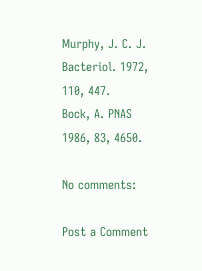Murphy, J. C. J. Bacteriol. 1972, 110, 447.
Bock, A. PNAS 1986, 83, 4650.

No comments:

Post a Comment